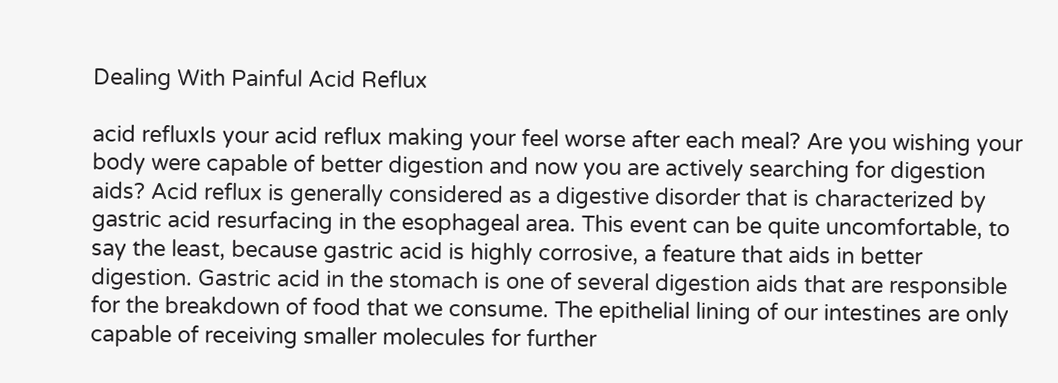Dealing With Painful Acid Reflux

acid refluxIs your acid reflux making your feel worse after each meal? Are you wishing your body were capable of better digestion and now you are actively searching for digestion aids? Acid reflux is generally considered as a digestive disorder that is characterized by gastric acid resurfacing in the esophageal area. This event can be quite uncomfortable, to say the least, because gastric acid is highly corrosive, a feature that aids in better digestion. Gastric acid in the stomach is one of several digestion aids that are responsible for the breakdown of food that we consume. The epithelial lining of our intestines are only capable of receiving smaller molecules for further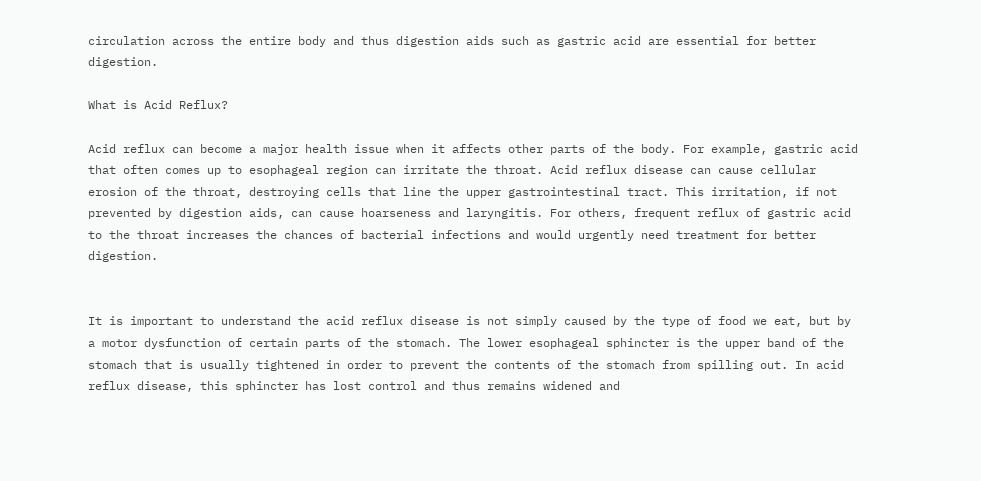circulation across the entire body and thus digestion aids such as gastric acid are essential for better digestion.

What is Acid Reflux?

Acid reflux can become a major health issue when it affects other parts of the body. For example, gastric acid that often comes up to esophageal region can irritate the throat. Acid reflux disease can cause cellular erosion of the throat, destroying cells that line the upper gastrointestinal tract. This irritation, if not prevented by digestion aids, can cause hoarseness and laryngitis. For others, frequent reflux of gastric acid to the throat increases the chances of bacterial infections and would urgently need treatment for better digestion.


It is important to understand the acid reflux disease is not simply caused by the type of food we eat, but by a motor dysfunction of certain parts of the stomach. The lower esophageal sphincter is the upper band of the stomach that is usually tightened in order to prevent the contents of the stomach from spilling out. In acid reflux disease, this sphincter has lost control and thus remains widened and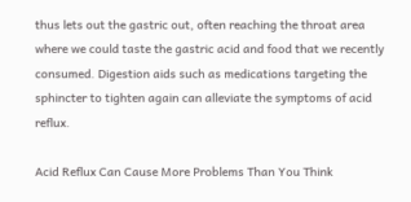thus lets out the gastric out, often reaching the throat area where we could taste the gastric acid and food that we recently consumed. Digestion aids such as medications targeting the sphincter to tighten again can alleviate the symptoms of acid reflux.

Acid Reflux Can Cause More Problems Than You Think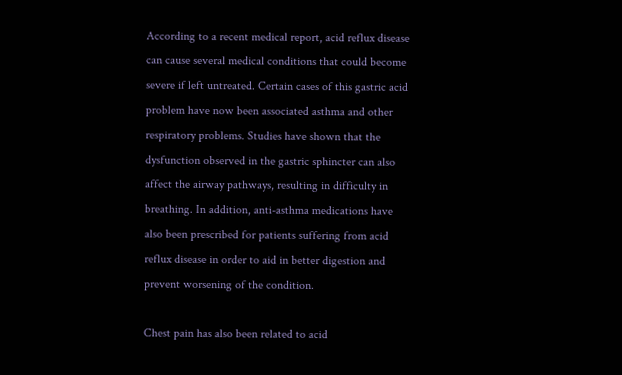According to a recent medical report, acid reflux disease can cause several medical conditions that could become severe if left untreated. Certain cases of this gastric acid problem have now been associated asthma and other respiratory problems. Studies have shown that the dysfunction observed in the gastric sphincter can also affect the airway pathways, resulting in difficulty in breathing. In addition, anti-asthma medications have also been prescribed for patients suffering from acid reflux disease in order to aid in better digestion and prevent worsening of the condition.

Chest pain has also been related to acid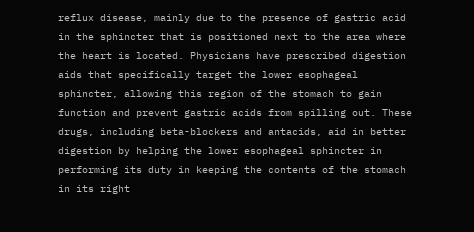reflux disease, mainly due to the presence of gastric acid in the sphincter that is positioned next to the area where the heart is located. Physicians have prescribed digestion aids that specifically target the lower esophageal sphincter, allowing this region of the stomach to gain function and prevent gastric acids from spilling out. These drugs, including beta-blockers and antacids, aid in better digestion by helping the lower esophageal sphincter in performing its duty in keeping the contents of the stomach in its right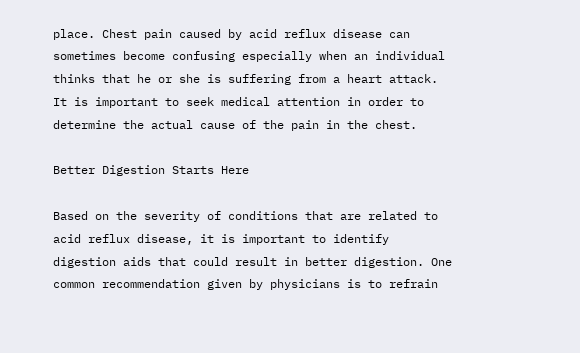place. Chest pain caused by acid reflux disease can sometimes become confusing especially when an individual thinks that he or she is suffering from a heart attack. It is important to seek medical attention in order to determine the actual cause of the pain in the chest.

Better Digestion Starts Here

Based on the severity of conditions that are related to acid reflux disease, it is important to identify digestion aids that could result in better digestion. One common recommendation given by physicians is to refrain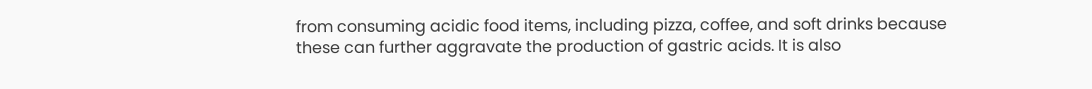from consuming acidic food items, including pizza, coffee, and soft drinks because these can further aggravate the production of gastric acids. It is also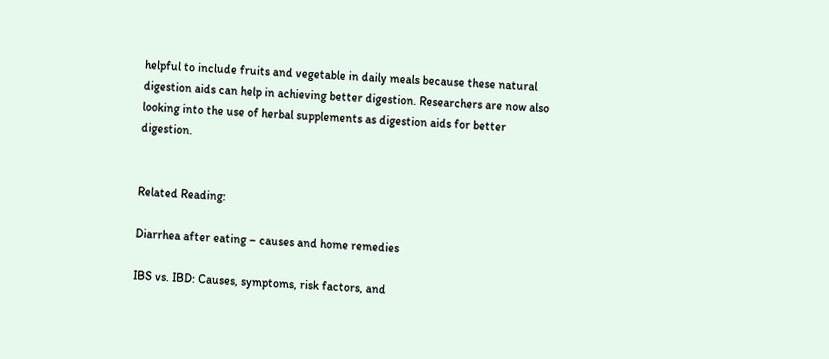helpful to include fruits and vegetable in daily meals because these natural digestion aids can help in achieving better digestion. Researchers are now also looking into the use of herbal supplements as digestion aids for better digestion.


Related Reading:

Diarrhea after eating – causes and home remedies

IBS vs. IBD: Causes, symptoms, risk factors, and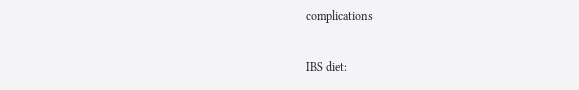complications

IBS diet: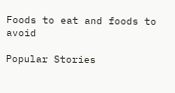Foods to eat and foods to avoid

Popular Stories